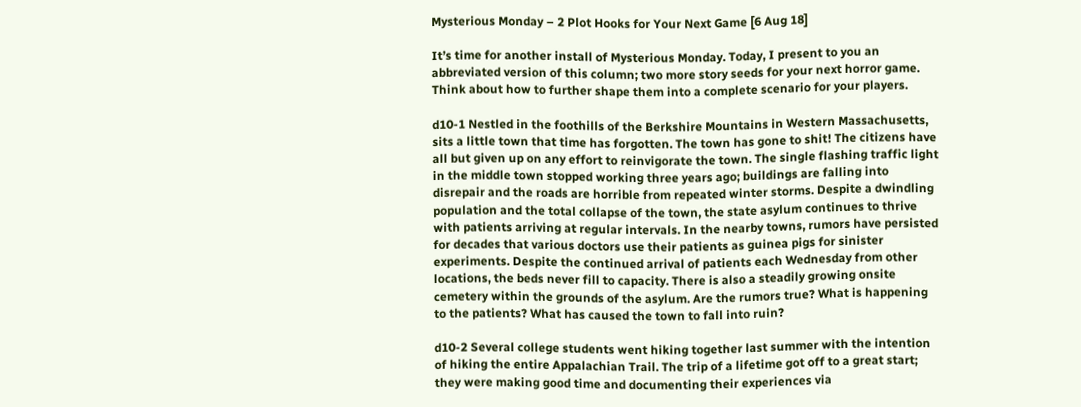Mysterious Monday – 2 Plot Hooks for Your Next Game [6 Aug 18]

It’s time for another install of Mysterious Monday. Today, I present to you an abbreviated version of this column; two more story seeds for your next horror game. Think about how to further shape them into a complete scenario for your players.

d10-1 Nestled in the foothills of the Berkshire Mountains in Western Massachusetts, sits a little town that time has forgotten. The town has gone to shit! The citizens have all but given up on any effort to reinvigorate the town. The single flashing traffic light in the middle town stopped working three years ago; buildings are falling into disrepair and the roads are horrible from repeated winter storms. Despite a dwindling population and the total collapse of the town, the state asylum continues to thrive with patients arriving at regular intervals. In the nearby towns, rumors have persisted for decades that various doctors use their patients as guinea pigs for sinister experiments. Despite the continued arrival of patients each Wednesday from other locations, the beds never fill to capacity. There is also a steadily growing onsite cemetery within the grounds of the asylum. Are the rumors true? What is happening to the patients? What has caused the town to fall into ruin?

d10-2 Several college students went hiking together last summer with the intention of hiking the entire Appalachian Trail. The trip of a lifetime got off to a great start; they were making good time and documenting their experiences via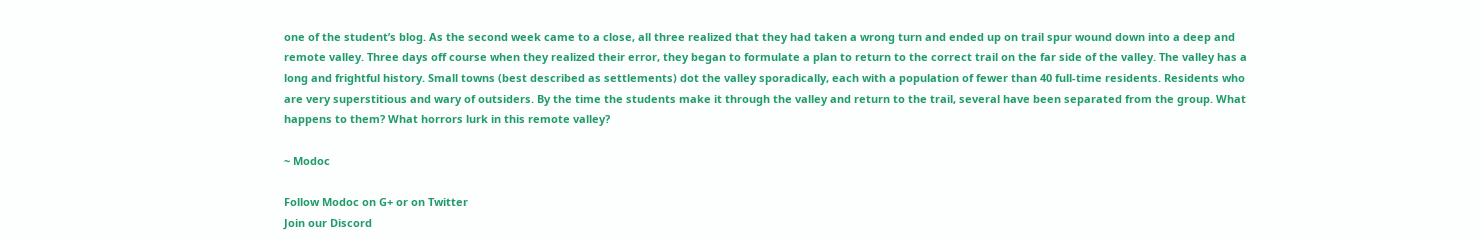one of the student’s blog. As the second week came to a close, all three realized that they had taken a wrong turn and ended up on trail spur wound down into a deep and remote valley. Three days off course when they realized their error, they began to formulate a plan to return to the correct trail on the far side of the valley. The valley has a long and frightful history. Small towns (best described as settlements) dot the valley sporadically, each with a population of fewer than 40 full-time residents. Residents who are very superstitious and wary of outsiders. By the time the students make it through the valley and return to the trail, several have been separated from the group. What happens to them? What horrors lurk in this remote valley?

~ Modoc

Follow Modoc on G+ or on Twitter
Join our Discord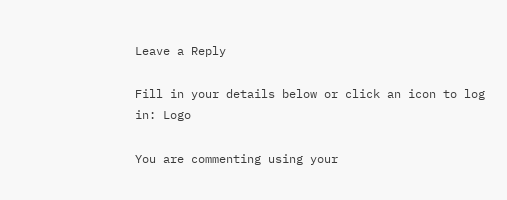Leave a Reply

Fill in your details below or click an icon to log in: Logo

You are commenting using your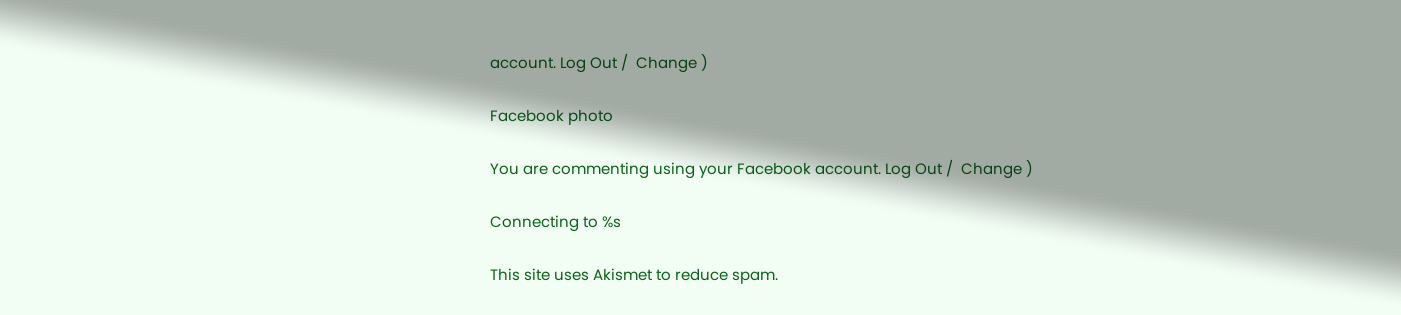account. Log Out /  Change )

Facebook photo

You are commenting using your Facebook account. Log Out /  Change )

Connecting to %s

This site uses Akismet to reduce spam.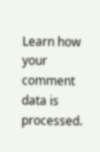Learn how your comment data is processed.